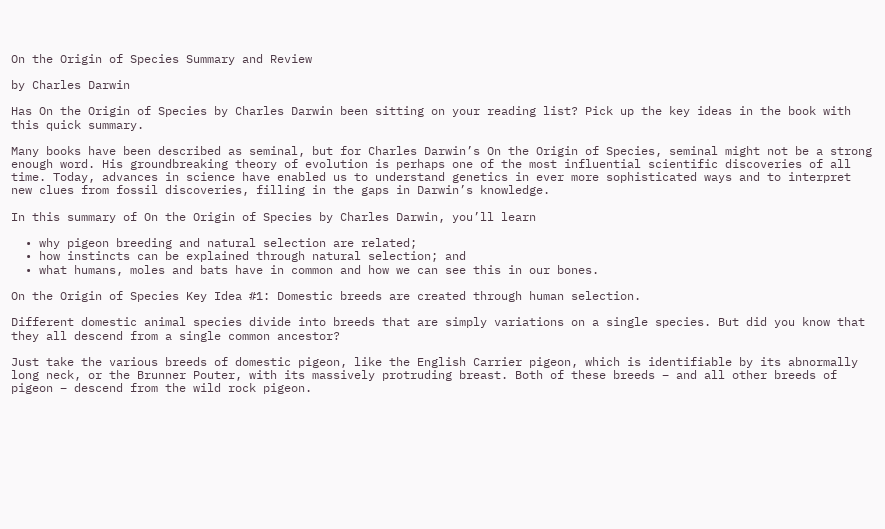On the Origin of Species Summary and Review

by Charles Darwin

Has On the Origin of Species by Charles Darwin been sitting on your reading list? Pick up the key ideas in the book with this quick summary.

Many books have been described as seminal, but for Charles Darwin’s On the Origin of Species, seminal might not be a strong enough word. His groundbreaking theory of evolution is perhaps one of the most influential scientific discoveries of all time. Today, advances in science have enabled us to understand genetics in ever more sophisticated ways and to interpret new clues from fossil discoveries, filling in the gaps in Darwin’s knowledge.

In this summary of On the Origin of Species by Charles Darwin, you’ll learn

  • why pigeon breeding and natural selection are related;
  • how instincts can be explained through natural selection; and
  • what humans, moles and bats have in common and how we can see this in our bones.

On the Origin of Species Key Idea #1: Domestic breeds are created through human selection.

Different domestic animal species divide into breeds that are simply variations on a single species. But did you know that they all descend from a single common ancestor?

Just take the various breeds of domestic pigeon, like the English Carrier pigeon, which is identifiable by its abnormally long neck, or the Brunner Pouter, with its massively protruding breast. Both of these breeds – and all other breeds of pigeon – descend from the wild rock pigeon.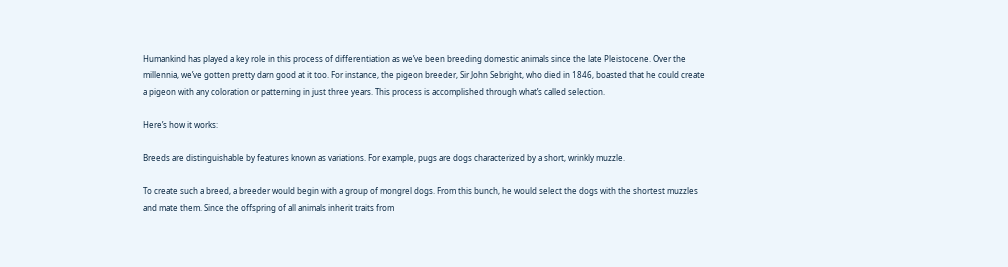Humankind has played a key role in this process of differentiation as we’ve been breeding domestic animals since the late Pleistocene. Over the millennia, we’ve gotten pretty darn good at it too. For instance, the pigeon breeder, Sir John Sebright, who died in 1846, boasted that he could create a pigeon with any coloration or patterning in just three years. This process is accomplished through what’s called selection.

Here’s how it works:

Breeds are distinguishable by features known as variations. For example, pugs are dogs characterized by a short, wrinkly muzzle.

To create such a breed, a breeder would begin with a group of mongrel dogs. From this bunch, he would select the dogs with the shortest muzzles and mate them. Since the offspring of all animals inherit traits from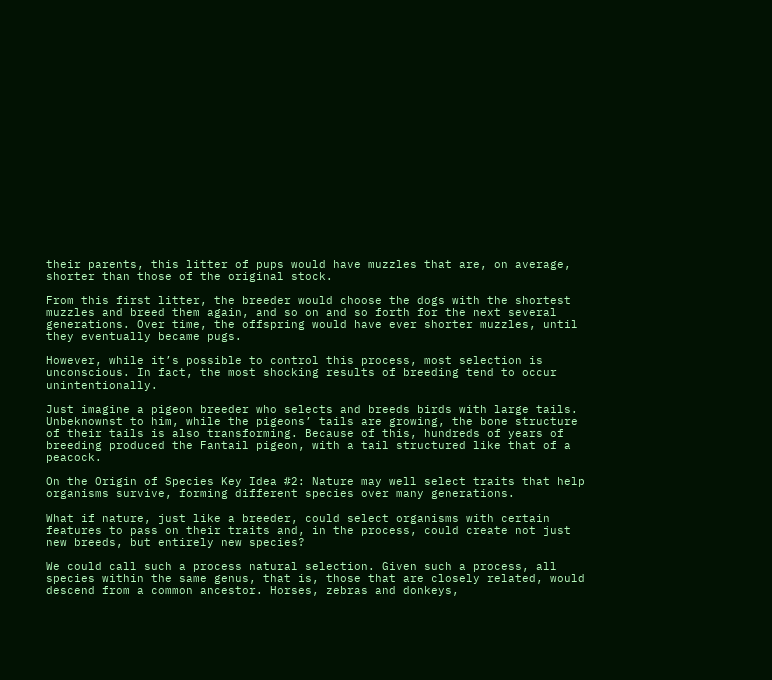their parents, this litter of pups would have muzzles that are, on average, shorter than those of the original stock.

From this first litter, the breeder would choose the dogs with the shortest muzzles and breed them again, and so on and so forth for the next several generations. Over time, the offspring would have ever shorter muzzles, until they eventually became pugs.

However, while it’s possible to control this process, most selection is unconscious. In fact, the most shocking results of breeding tend to occur unintentionally.

Just imagine a pigeon breeder who selects and breeds birds with large tails. Unbeknownst to him, while the pigeons’ tails are growing, the bone structure of their tails is also transforming. Because of this, hundreds of years of breeding produced the Fantail pigeon, with a tail structured like that of a peacock.

On the Origin of Species Key Idea #2: Nature may well select traits that help organisms survive, forming different species over many generations.

What if nature, just like a breeder, could select organisms with certain features to pass on their traits and, in the process, could create not just new breeds, but entirely new species?

We could call such a process natural selection. Given such a process, all species within the same genus, that is, those that are closely related, would descend from a common ancestor. Horses, zebras and donkeys,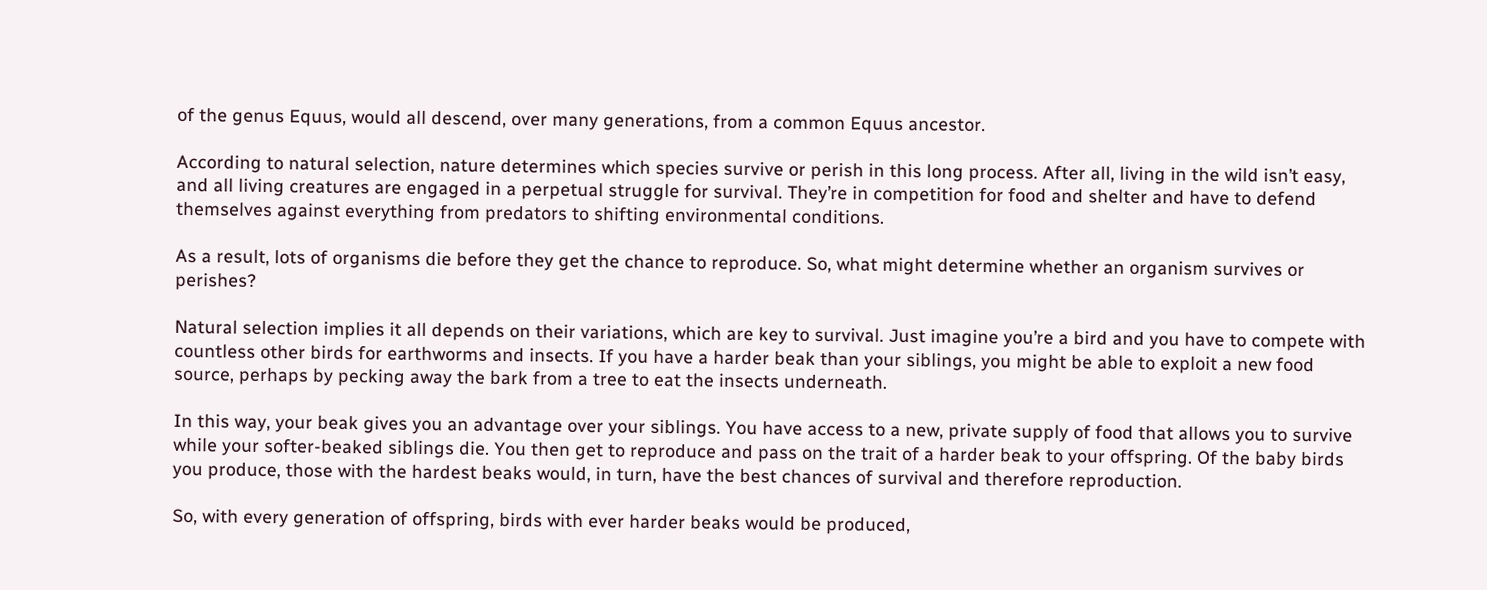of the genus Equus, would all descend, over many generations, from a common Equus ancestor.

According to natural selection, nature determines which species survive or perish in this long process. After all, living in the wild isn’t easy, and all living creatures are engaged in a perpetual struggle for survival. They’re in competition for food and shelter and have to defend themselves against everything from predators to shifting environmental conditions.

As a result, lots of organisms die before they get the chance to reproduce. So, what might determine whether an organism survives or perishes?

Natural selection implies it all depends on their variations, which are key to survival. Just imagine you’re a bird and you have to compete with countless other birds for earthworms and insects. If you have a harder beak than your siblings, you might be able to exploit a new food source, perhaps by pecking away the bark from a tree to eat the insects underneath.

In this way, your beak gives you an advantage over your siblings. You have access to a new, private supply of food that allows you to survive while your softer-beaked siblings die. You then get to reproduce and pass on the trait of a harder beak to your offspring. Of the baby birds you produce, those with the hardest beaks would, in turn, have the best chances of survival and therefore reproduction.

So, with every generation of offspring, birds with ever harder beaks would be produced,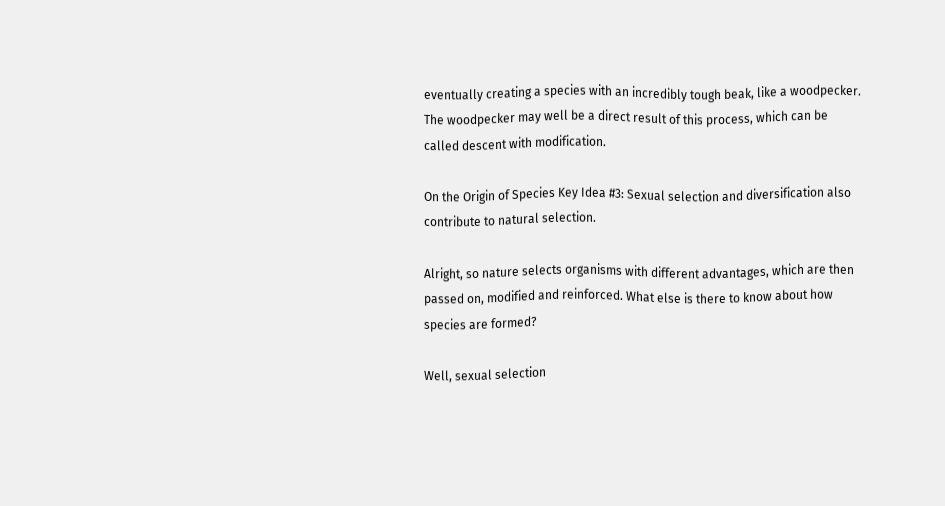eventually creating a species with an incredibly tough beak, like a woodpecker. The woodpecker may well be a direct result of this process, which can be called descent with modification.

On the Origin of Species Key Idea #3: Sexual selection and diversification also contribute to natural selection.

Alright, so nature selects organisms with different advantages, which are then passed on, modified and reinforced. What else is there to know about how species are formed?

Well, sexual selection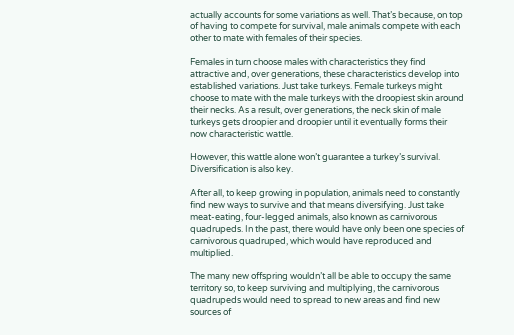actually accounts for some variations as well. That’s because, on top of having to compete for survival, male animals compete with each other to mate with females of their species.

Females in turn choose males with characteristics they find attractive and, over generations, these characteristics develop into established variations. Just take turkeys. Female turkeys might choose to mate with the male turkeys with the droopiest skin around their necks. As a result, over generations, the neck skin of male turkeys gets droopier and droopier until it eventually forms their now characteristic wattle.

However, this wattle alone won’t guarantee a turkey’s survival. Diversification is also key.

After all, to keep growing in population, animals need to constantly find new ways to survive and that means diversifying. Just take meat-eating, four-legged animals, also known as carnivorous quadrupeds. In the past, there would have only been one species of carnivorous quadruped, which would have reproduced and multiplied.

The many new offspring wouldn’t all be able to occupy the same territory so, to keep surviving and multiplying, the carnivorous quadrupeds would need to spread to new areas and find new sources of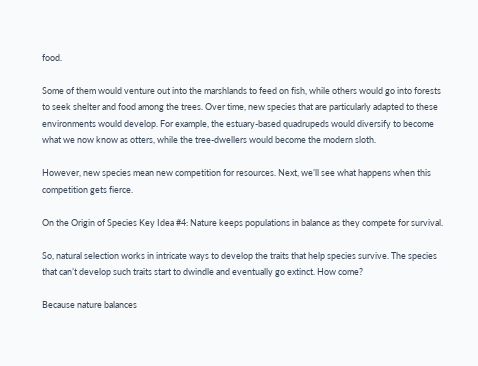food.

Some of them would venture out into the marshlands to feed on fish, while others would go into forests to seek shelter and food among the trees. Over time, new species that are particularly adapted to these environments would develop. For example, the estuary-based quadrupeds would diversify to become what we now know as otters, while the tree-dwellers would become the modern sloth.

However, new species mean new competition for resources. Next, we’ll see what happens when this competition gets fierce.

On the Origin of Species Key Idea #4: Nature keeps populations in balance as they compete for survival.

So, natural selection works in intricate ways to develop the traits that help species survive. The species that can’t develop such traits start to dwindle and eventually go extinct. How come?

Because nature balances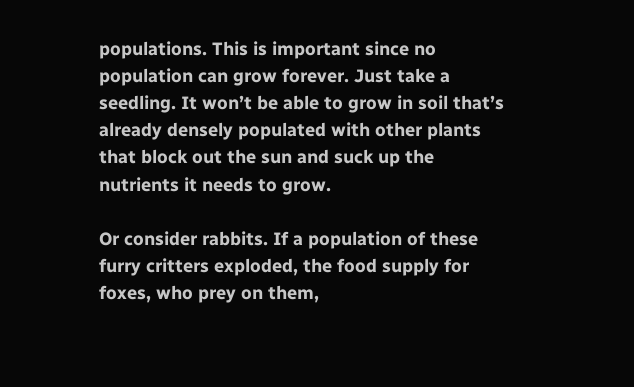populations. This is important since no population can grow forever. Just take a seedling. It won’t be able to grow in soil that’s already densely populated with other plants that block out the sun and suck up the nutrients it needs to grow.

Or consider rabbits. If a population of these furry critters exploded, the food supply for foxes, who prey on them,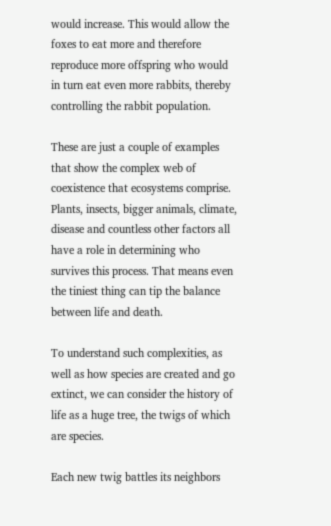would increase. This would allow the foxes to eat more and therefore reproduce more offspring who would in turn eat even more rabbits, thereby controlling the rabbit population.

These are just a couple of examples that show the complex web of coexistence that ecosystems comprise. Plants, insects, bigger animals, climate, disease and countless other factors all have a role in determining who survives this process. That means even the tiniest thing can tip the balance between life and death.

To understand such complexities, as well as how species are created and go extinct, we can consider the history of life as a huge tree, the twigs of which are species.

Each new twig battles its neighbors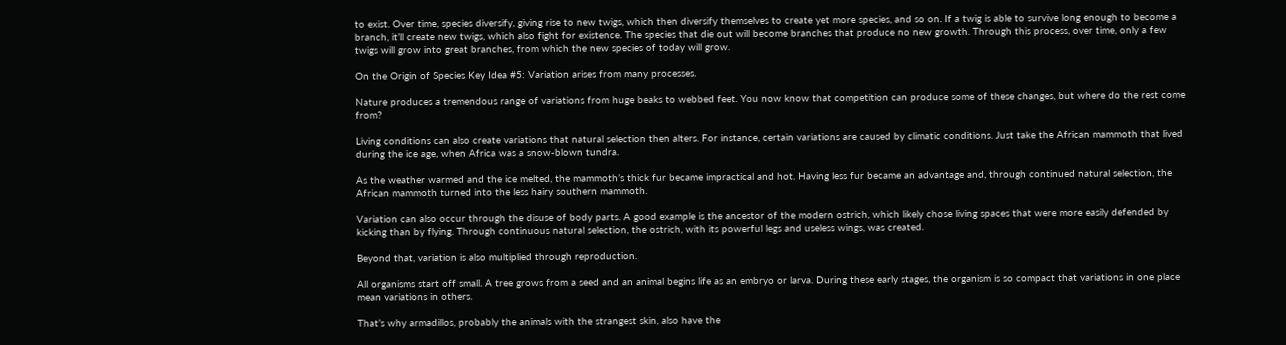to exist. Over time, species diversify, giving rise to new twigs, which then diversify themselves to create yet more species, and so on. If a twig is able to survive long enough to become a branch, it’ll create new twigs, which also fight for existence. The species that die out will become branches that produce no new growth. Through this process, over time, only a few twigs will grow into great branches, from which the new species of today will grow.

On the Origin of Species Key Idea #5: Variation arises from many processes.

Nature produces a tremendous range of variations from huge beaks to webbed feet. You now know that competition can produce some of these changes, but where do the rest come from?

Living conditions can also create variations that natural selection then alters. For instance, certain variations are caused by climatic conditions. Just take the African mammoth that lived during the ice age, when Africa was a snow-blown tundra.

As the weather warmed and the ice melted, the mammoth’s thick fur became impractical and hot. Having less fur became an advantage and, through continued natural selection, the African mammoth turned into the less hairy southern mammoth.

Variation can also occur through the disuse of body parts. A good example is the ancestor of the modern ostrich, which likely chose living spaces that were more easily defended by kicking than by flying. Through continuous natural selection, the ostrich, with its powerful legs and useless wings, was created.

Beyond that, variation is also multiplied through reproduction.

All organisms start off small. A tree grows from a seed and an animal begins life as an embryo or larva. During these early stages, the organism is so compact that variations in one place mean variations in others.

That’s why armadillos, probably the animals with the strangest skin, also have the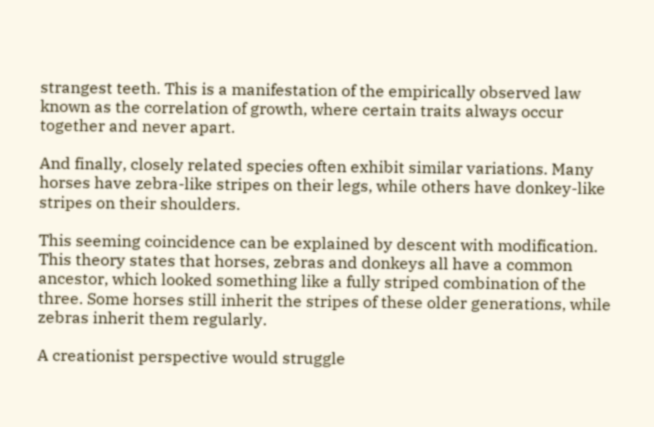strangest teeth. This is a manifestation of the empirically observed law known as the correlation of growth, where certain traits always occur together and never apart.

And finally, closely related species often exhibit similar variations. Many horses have zebra-like stripes on their legs, while others have donkey-like stripes on their shoulders.

This seeming coincidence can be explained by descent with modification. This theory states that horses, zebras and donkeys all have a common ancestor, which looked something like a fully striped combination of the three. Some horses still inherit the stripes of these older generations, while zebras inherit them regularly.

A creationist perspective would struggle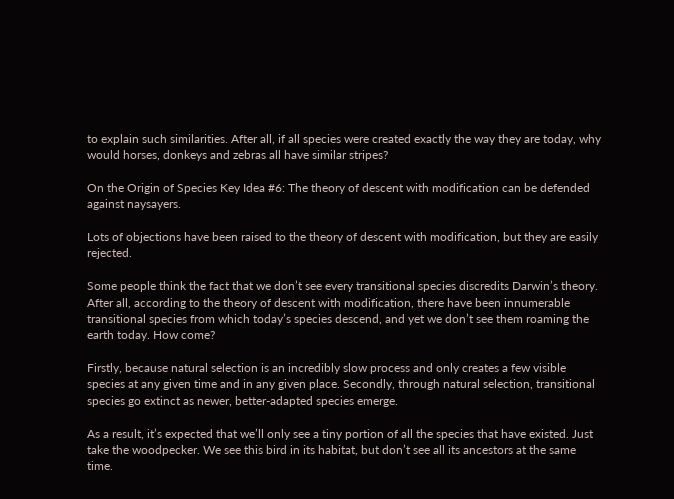to explain such similarities. After all, if all species were created exactly the way they are today, why would horses, donkeys and zebras all have similar stripes?

On the Origin of Species Key Idea #6: The theory of descent with modification can be defended against naysayers.

Lots of objections have been raised to the theory of descent with modification, but they are easily rejected.

Some people think the fact that we don’t see every transitional species discredits Darwin’s theory. After all, according to the theory of descent with modification, there have been innumerable transitional species from which today’s species descend, and yet we don’t see them roaming the earth today. How come?

Firstly, because natural selection is an incredibly slow process and only creates a few visible species at any given time and in any given place. Secondly, through natural selection, transitional species go extinct as newer, better-adapted species emerge.

As a result, it’s expected that we’ll only see a tiny portion of all the species that have existed. Just take the woodpecker. We see this bird in its habitat, but don’t see all its ancestors at the same time.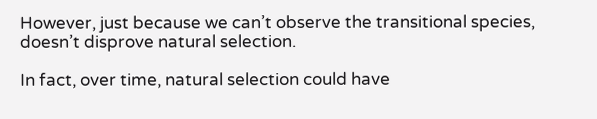However, just because we can’t observe the transitional species, doesn’t disprove natural selection.

In fact, over time, natural selection could have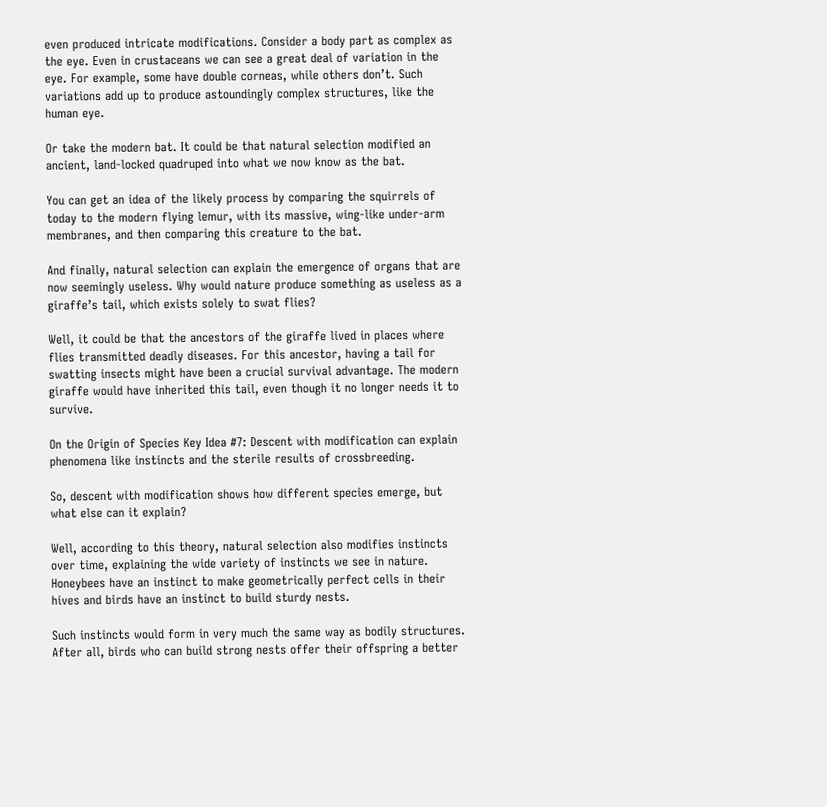even produced intricate modifications. Consider a body part as complex as the eye. Even in crustaceans we can see a great deal of variation in the eye. For example, some have double corneas, while others don’t. Such variations add up to produce astoundingly complex structures, like the human eye.

Or take the modern bat. It could be that natural selection modified an ancient, land-locked quadruped into what we now know as the bat.

You can get an idea of the likely process by comparing the squirrels of today to the modern flying lemur, with its massive, wing-like under-arm membranes, and then comparing this creature to the bat.

And finally, natural selection can explain the emergence of organs that are now seemingly useless. Why would nature produce something as useless as a giraffe’s tail, which exists solely to swat flies?

Well, it could be that the ancestors of the giraffe lived in places where flies transmitted deadly diseases. For this ancestor, having a tail for swatting insects might have been a crucial survival advantage. The modern giraffe would have inherited this tail, even though it no longer needs it to survive.

On the Origin of Species Key Idea #7: Descent with modification can explain phenomena like instincts and the sterile results of crossbreeding.

So, descent with modification shows how different species emerge, but what else can it explain?

Well, according to this theory, natural selection also modifies instincts over time, explaining the wide variety of instincts we see in nature. Honeybees have an instinct to make geometrically perfect cells in their hives and birds have an instinct to build sturdy nests.

Such instincts would form in very much the same way as bodily structures. After all, birds who can build strong nests offer their offspring a better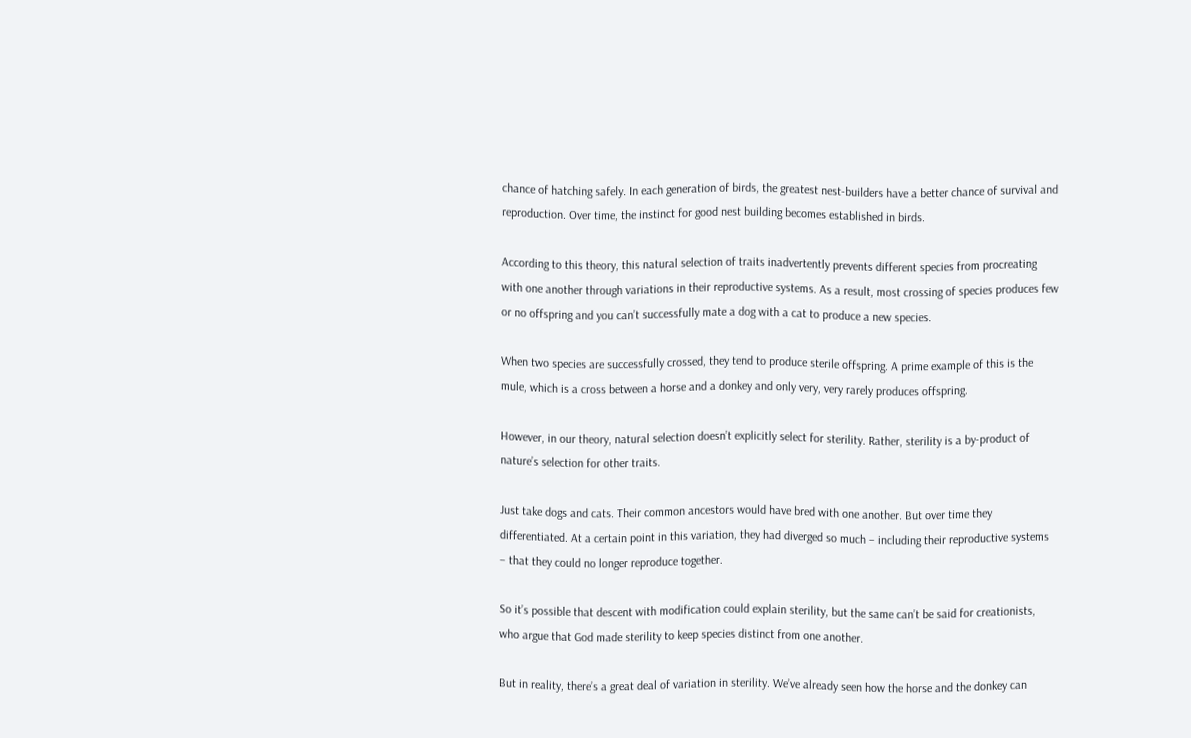chance of hatching safely. In each generation of birds, the greatest nest-builders have a better chance of survival and reproduction. Over time, the instinct for good nest building becomes established in birds.

According to this theory, this natural selection of traits inadvertently prevents different species from procreating with one another through variations in their reproductive systems. As a result, most crossing of species produces few or no offspring and you can’t successfully mate a dog with a cat to produce a new species.

When two species are successfully crossed, they tend to produce sterile offspring. A prime example of this is the mule, which is a cross between a horse and a donkey and only very, very rarely produces offspring.

However, in our theory, natural selection doesn’t explicitly select for sterility. Rather, sterility is a by-product of nature’s selection for other traits.

Just take dogs and cats. Their common ancestors would have bred with one another. But over time they differentiated. At a certain point in this variation, they had diverged so much – including their reproductive systems – that they could no longer reproduce together.

So it’s possible that descent with modification could explain sterility, but the same can’t be said for creationists, who argue that God made sterility to keep species distinct from one another.

But in reality, there’s a great deal of variation in sterility. We’ve already seen how the horse and the donkey can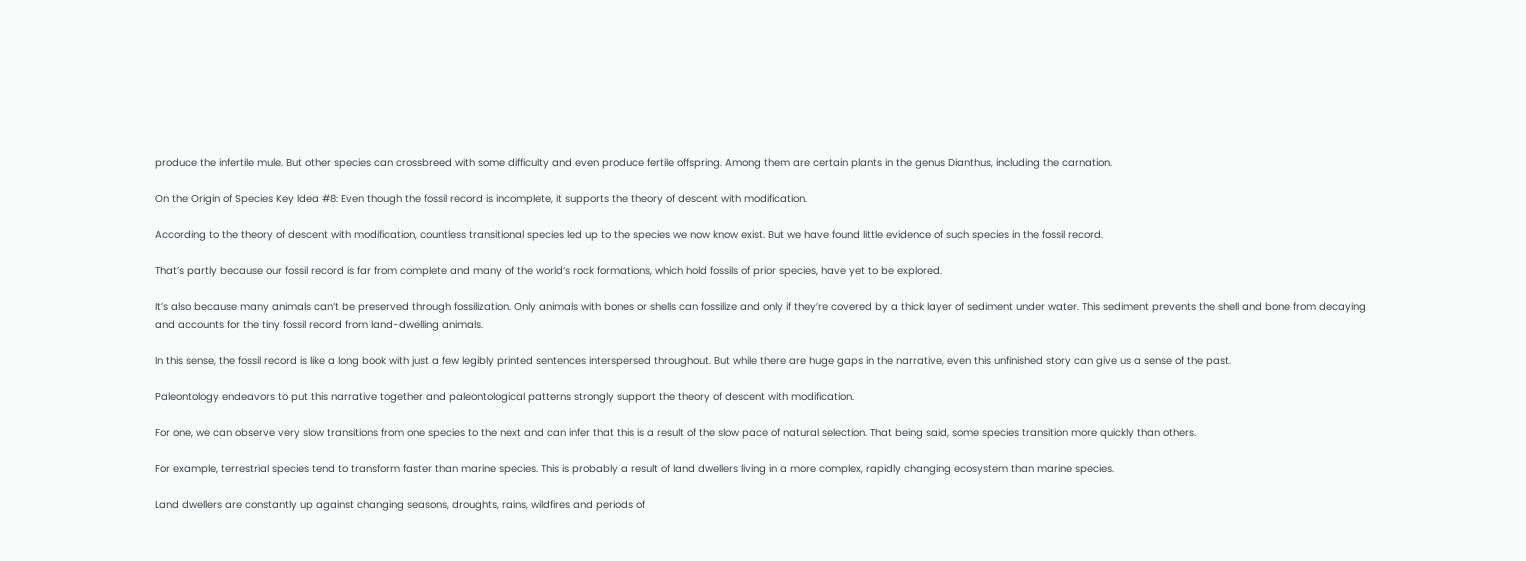produce the infertile mule. But other species can crossbreed with some difficulty and even produce fertile offspring. Among them are certain plants in the genus Dianthus, including the carnation.

On the Origin of Species Key Idea #8: Even though the fossil record is incomplete, it supports the theory of descent with modification.

According to the theory of descent with modification, countless transitional species led up to the species we now know exist. But we have found little evidence of such species in the fossil record.

That’s partly because our fossil record is far from complete and many of the world’s rock formations, which hold fossils of prior species, have yet to be explored.

It’s also because many animals can’t be preserved through fossilization. Only animals with bones or shells can fossilize and only if they’re covered by a thick layer of sediment under water. This sediment prevents the shell and bone from decaying and accounts for the tiny fossil record from land-dwelling animals.

In this sense, the fossil record is like a long book with just a few legibly printed sentences interspersed throughout. But while there are huge gaps in the narrative, even this unfinished story can give us a sense of the past.

Paleontology endeavors to put this narrative together and paleontological patterns strongly support the theory of descent with modification.

For one, we can observe very slow transitions from one species to the next and can infer that this is a result of the slow pace of natural selection. That being said, some species transition more quickly than others.

For example, terrestrial species tend to transform faster than marine species. This is probably a result of land dwellers living in a more complex, rapidly changing ecosystem than marine species.

Land dwellers are constantly up against changing seasons, droughts, rains, wildfires and periods of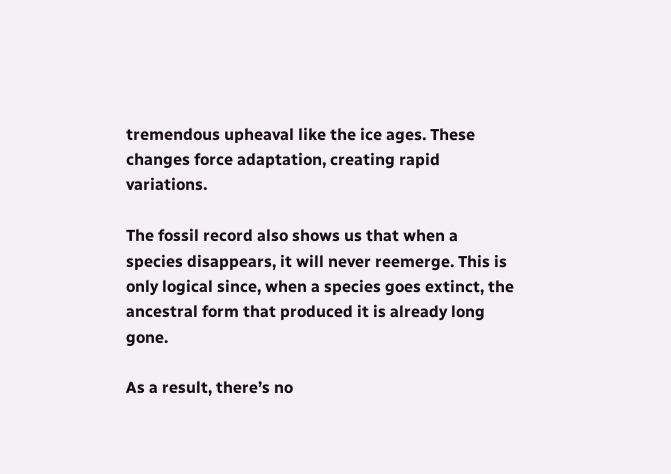tremendous upheaval like the ice ages. These changes force adaptation, creating rapid variations.

The fossil record also shows us that when a species disappears, it will never reemerge. This is only logical since, when a species goes extinct, the ancestral form that produced it is already long gone.

As a result, there’s no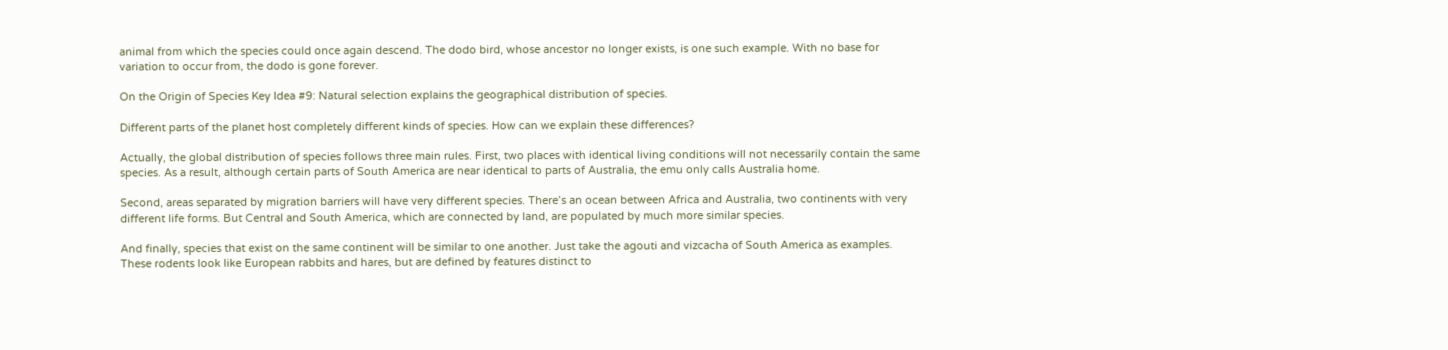animal from which the species could once again descend. The dodo bird, whose ancestor no longer exists, is one such example. With no base for variation to occur from, the dodo is gone forever.

On the Origin of Species Key Idea #9: Natural selection explains the geographical distribution of species.

Different parts of the planet host completely different kinds of species. How can we explain these differences?

Actually, the global distribution of species follows three main rules. First, two places with identical living conditions will not necessarily contain the same species. As a result, although certain parts of South America are near identical to parts of Australia, the emu only calls Australia home.

Second, areas separated by migration barriers will have very different species. There’s an ocean between Africa and Australia, two continents with very different life forms. But Central and South America, which are connected by land, are populated by much more similar species.

And finally, species that exist on the same continent will be similar to one another. Just take the agouti and vizcacha of South America as examples. These rodents look like European rabbits and hares, but are defined by features distinct to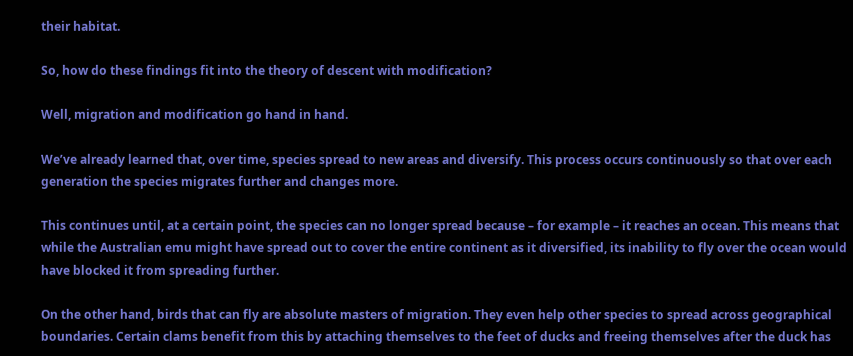their habitat.

So, how do these findings fit into the theory of descent with modification?

Well, migration and modification go hand in hand.

We’ve already learned that, over time, species spread to new areas and diversify. This process occurs continuously so that over each generation the species migrates further and changes more.

This continues until, at a certain point, the species can no longer spread because – for example – it reaches an ocean. This means that while the Australian emu might have spread out to cover the entire continent as it diversified, its inability to fly over the ocean would have blocked it from spreading further.

On the other hand, birds that can fly are absolute masters of migration. They even help other species to spread across geographical boundaries. Certain clams benefit from this by attaching themselves to the feet of ducks and freeing themselves after the duck has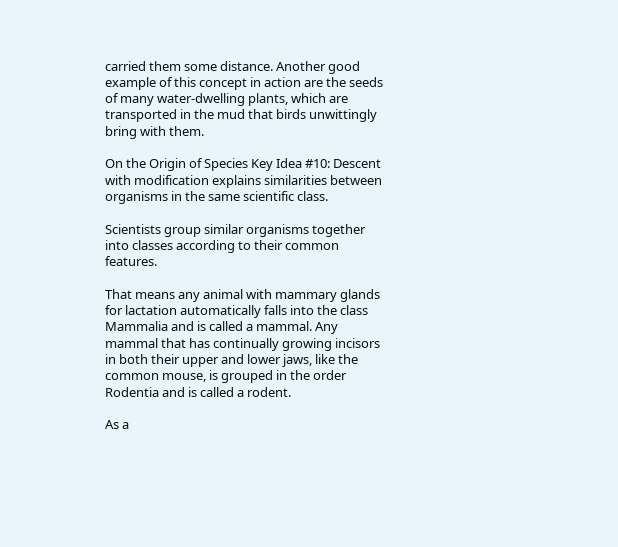carried them some distance. Another good example of this concept in action are the seeds of many water-dwelling plants, which are transported in the mud that birds unwittingly bring with them.

On the Origin of Species Key Idea #10: Descent with modification explains similarities between organisms in the same scientific class.

Scientists group similar organisms together into classes according to their common features.

That means any animal with mammary glands for lactation automatically falls into the class Mammalia and is called a mammal. Any mammal that has continually growing incisors in both their upper and lower jaws, like the common mouse, is grouped in the order Rodentia and is called a rodent.

As a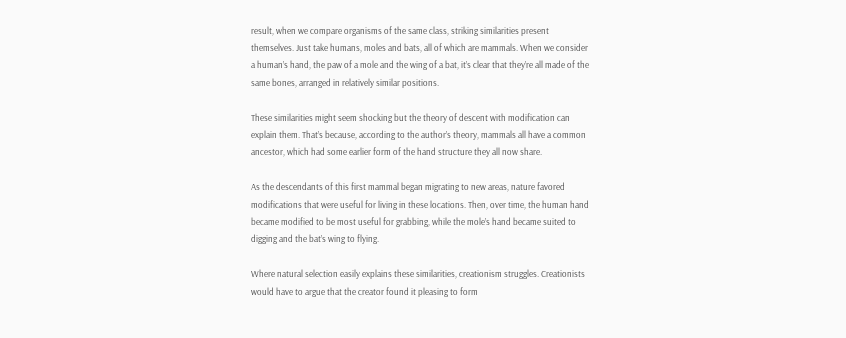result, when we compare organisms of the same class, striking similarities present themselves. Just take humans, moles and bats, all of which are mammals. When we consider a human’s hand, the paw of a mole and the wing of a bat, it’s clear that they’re all made of the same bones, arranged in relatively similar positions.

These similarities might seem shocking but the theory of descent with modification can explain them. That’s because, according to the author’s theory, mammals all have a common ancestor, which had some earlier form of the hand structure they all now share.

As the descendants of this first mammal began migrating to new areas, nature favored modifications that were useful for living in these locations. Then, over time, the human hand became modified to be most useful for grabbing, while the mole’s hand became suited to digging and the bat’s wing to flying.

Where natural selection easily explains these similarities, creationism struggles. Creationists would have to argue that the creator found it pleasing to form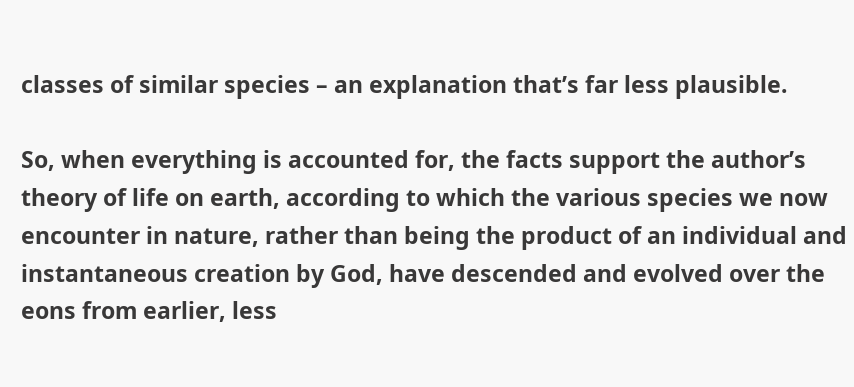classes of similar species – an explanation that’s far less plausible.

So, when everything is accounted for, the facts support the author’s theory of life on earth, according to which the various species we now encounter in nature, rather than being the product of an individual and instantaneous creation by God, have descended and evolved over the eons from earlier, less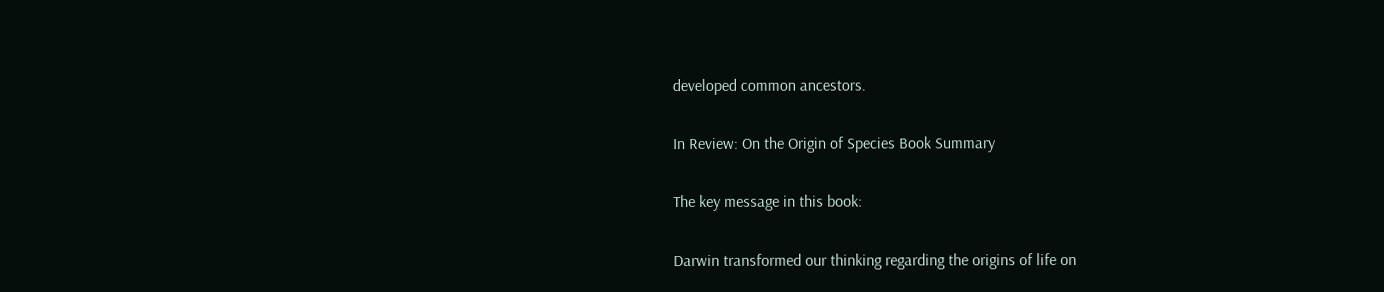developed common ancestors.

In Review: On the Origin of Species Book Summary

The key message in this book:

Darwin transformed our thinking regarding the origins of life on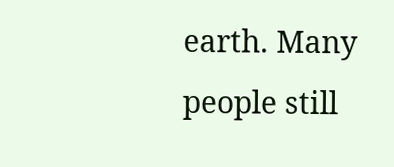earth. Many people still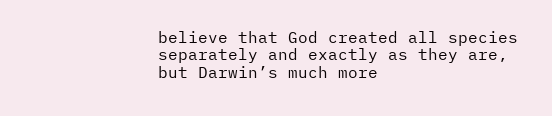believe that God created all species separately and exactly as they are, but Darwin’s much more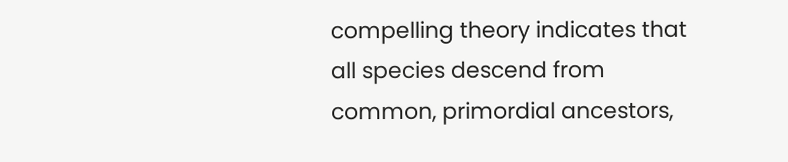compelling theory indicates that all species descend from common, primordial ancestors,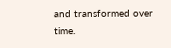and transformed over time.